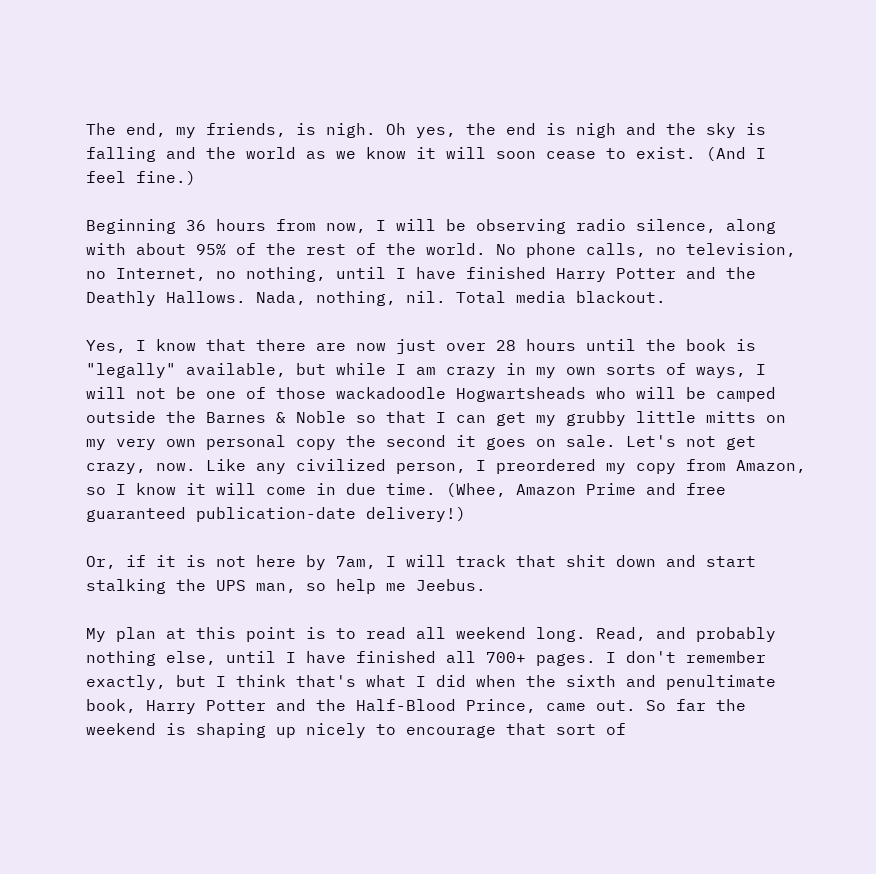The end, my friends, is nigh. Oh yes, the end is nigh and the sky is falling and the world as we know it will soon cease to exist. (And I feel fine.)

Beginning 36 hours from now, I will be observing radio silence, along with about 95% of the rest of the world. No phone calls, no television, no Internet, no nothing, until I have finished Harry Potter and the Deathly Hallows. Nada, nothing, nil. Total media blackout.

Yes, I know that there are now just over 28 hours until the book is "legally" available, but while I am crazy in my own sorts of ways, I will not be one of those wackadoodle Hogwartsheads who will be camped outside the Barnes & Noble so that I can get my grubby little mitts on my very own personal copy the second it goes on sale. Let's not get crazy, now. Like any civilized person, I preordered my copy from Amazon, so I know it will come in due time. (Whee, Amazon Prime and free guaranteed publication-date delivery!)

Or, if it is not here by 7am, I will track that shit down and start stalking the UPS man, so help me Jeebus.

My plan at this point is to read all weekend long. Read, and probably nothing else, until I have finished all 700+ pages. I don't remember exactly, but I think that's what I did when the sixth and penultimate book, Harry Potter and the Half-Blood Prince, came out. So far the weekend is shaping up nicely to encourage that sort of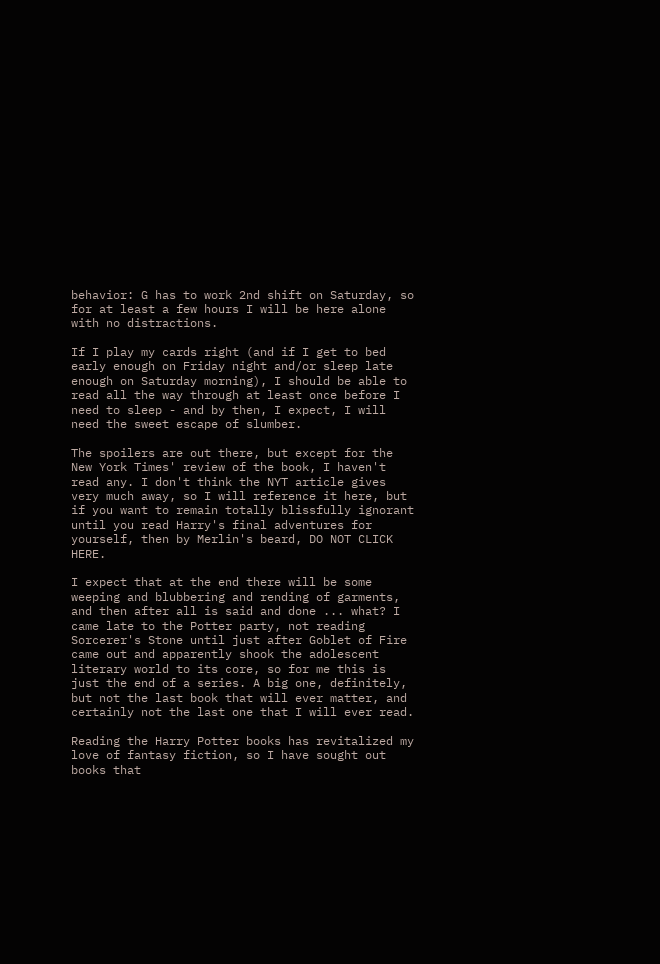behavior: G has to work 2nd shift on Saturday, so for at least a few hours I will be here alone with no distractions.

If I play my cards right (and if I get to bed early enough on Friday night and/or sleep late enough on Saturday morning), I should be able to read all the way through at least once before I need to sleep - and by then, I expect, I will need the sweet escape of slumber.

The spoilers are out there, but except for the New York Times' review of the book, I haven't read any. I don't think the NYT article gives very much away, so I will reference it here, but if you want to remain totally blissfully ignorant until you read Harry's final adventures for yourself, then by Merlin's beard, DO NOT CLICK HERE.

I expect that at the end there will be some weeping and blubbering and rending of garments, and then after all is said and done ... what? I came late to the Potter party, not reading Sorcerer's Stone until just after Goblet of Fire came out and apparently shook the adolescent literary world to its core, so for me this is just the end of a series. A big one, definitely, but not the last book that will ever matter, and certainly not the last one that I will ever read.

Reading the Harry Potter books has revitalized my love of fantasy fiction, so I have sought out books that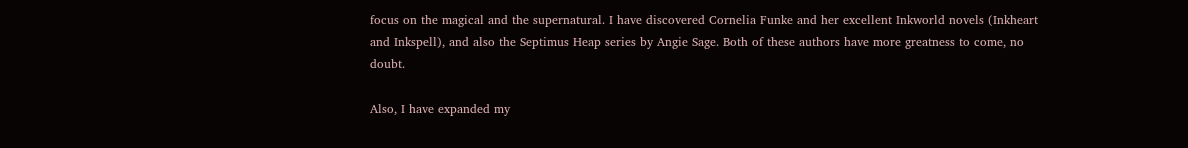focus on the magical and the supernatural. I have discovered Cornelia Funke and her excellent Inkworld novels (Inkheart and Inkspell), and also the Septimus Heap series by Angie Sage. Both of these authors have more greatness to come, no doubt.

Also, I have expanded my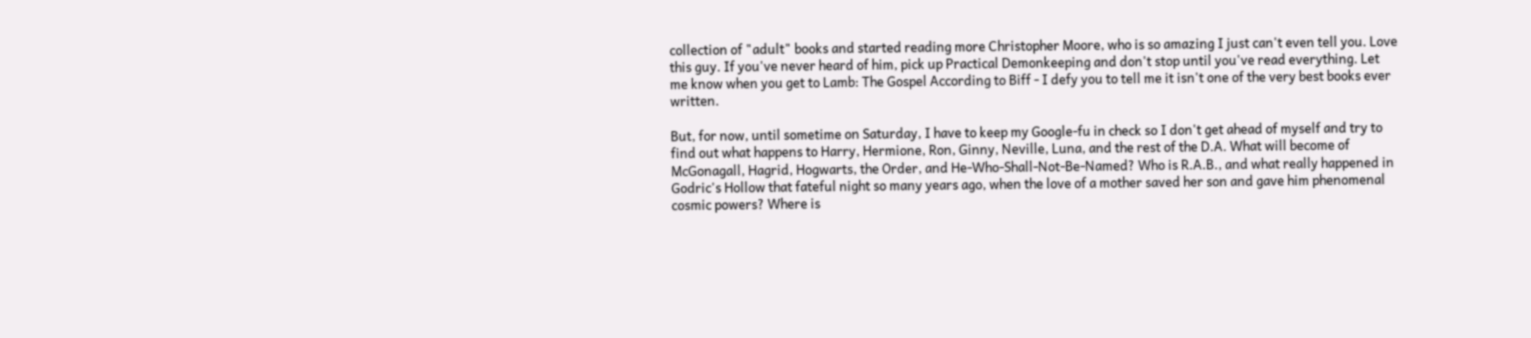collection of "adult" books and started reading more Christopher Moore, who is so amazing I just can't even tell you. Love this guy. If you've never heard of him, pick up Practical Demonkeeping and don't stop until you've read everything. Let me know when you get to Lamb: The Gospel According to Biff - I defy you to tell me it isn't one of the very best books ever written.

But, for now, until sometime on Saturday, I have to keep my Google-fu in check so I don't get ahead of myself and try to find out what happens to Harry, Hermione, Ron, Ginny, Neville, Luna, and the rest of the D.A. What will become of McGonagall, Hagrid, Hogwarts, the Order, and He-Who-Shall-Not-Be-Named? Who is R.A.B., and what really happened in Godric's Hollow that fateful night so many years ago, when the love of a mother saved her son and gave him phenomenal cosmic powers? Where is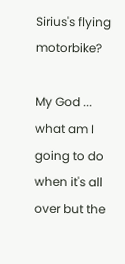Sirius's flying motorbike?

My God ... what am I going to do when it's all over but the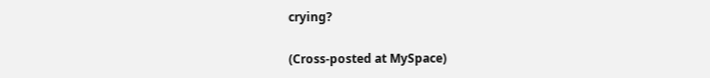crying?

(Cross-posted at MySpace)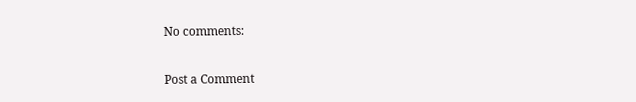No comments:

Post a Comment